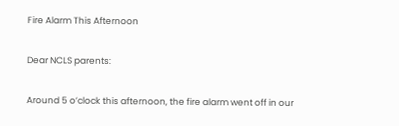Fire Alarm This Afternoon

Dear NCLS parents:

Around 5 o’clock this afternoon, the fire alarm went off in our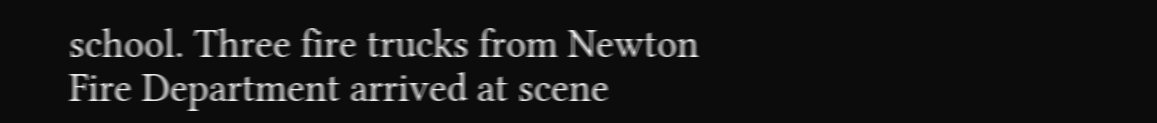school. Three fire trucks from Newton Fire Department arrived at scene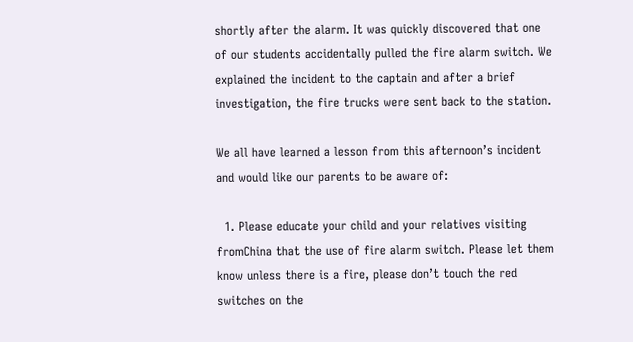shortly after the alarm. It was quickly discovered that one of our students accidentally pulled the fire alarm switch. We explained the incident to the captain and after a brief investigation, the fire trucks were sent back to the station.

We all have learned a lesson from this afternoon’s incident and would like our parents to be aware of:

  1. Please educate your child and your relatives visiting fromChina that the use of fire alarm switch. Please let them know unless there is a fire, please don’t touch the red switches on the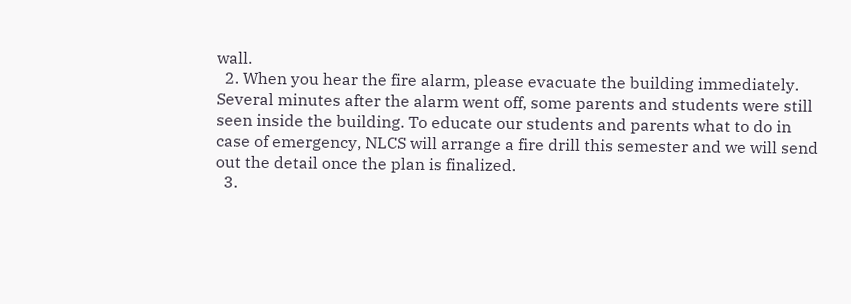wall.
  2. When you hear the fire alarm, please evacuate the building immediately. Several minutes after the alarm went off, some parents and students were still seen inside the building. To educate our students and parents what to do in case of emergency, NLCS will arrange a fire drill this semester and we will send out the detail once the plan is finalized.
  3.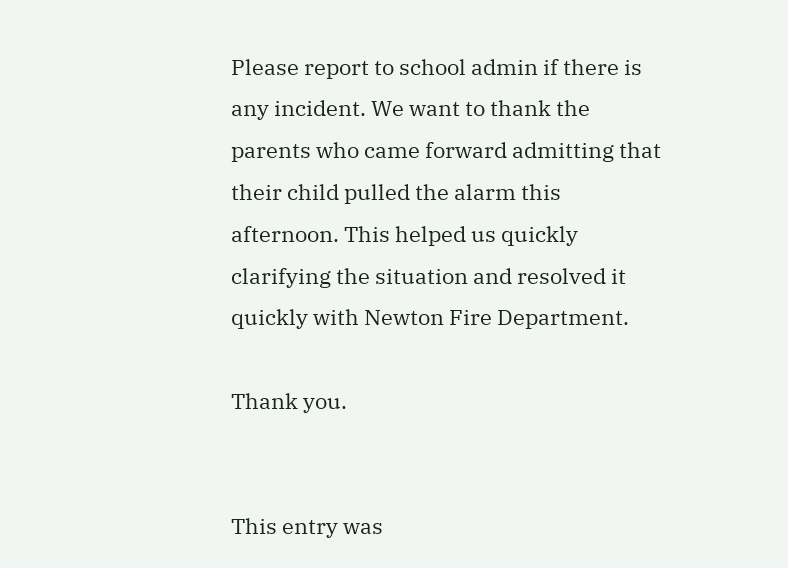Please report to school admin if there is any incident. We want to thank the parents who came forward admitting that their child pulled the alarm this afternoon. This helped us quickly clarifying the situation and resolved it quickly with Newton Fire Department.

Thank you.


This entry was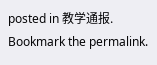posted in 教学通报. Bookmark the permalink.